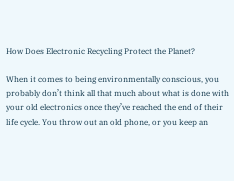How Does Electronic Recycling Protect the Planet?

When it comes to being environmentally conscious, you probably don’t think all that much about what is done with your old electronics once they’ve reached the end of their life cycle. You throw out an old phone, or you keep an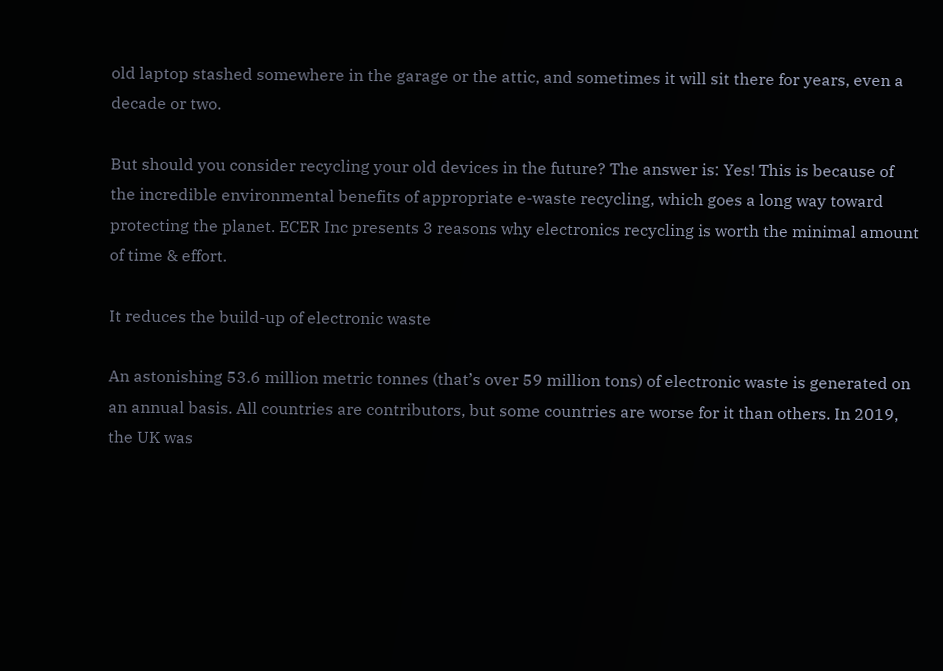old laptop stashed somewhere in the garage or the attic, and sometimes it will sit there for years, even a decade or two.

But should you consider recycling your old devices in the future? The answer is: Yes! This is because of the incredible environmental benefits of appropriate e-waste recycling, which goes a long way toward protecting the planet. ECER Inc presents 3 reasons why electronics recycling is worth the minimal amount of time & effort.

It reduces the build-up of electronic waste

An astonishing 53.6 million metric tonnes (that’s over 59 million tons) of electronic waste is generated on an annual basis. All countries are contributors, but some countries are worse for it than others. In 2019, the UK was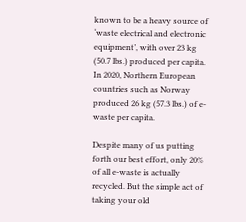known to be a heavy source of ‘waste electrical and electronic equipment’, with over 23 kg (50.7 lbs.) produced per capita. In 2020, Northern European countries such as Norway produced 26 kg (57.3 lbs.) of e-waste per capita.

Despite many of us putting forth our best effort, only 20% of all e-waste is actually recycled. But the simple act of taking your old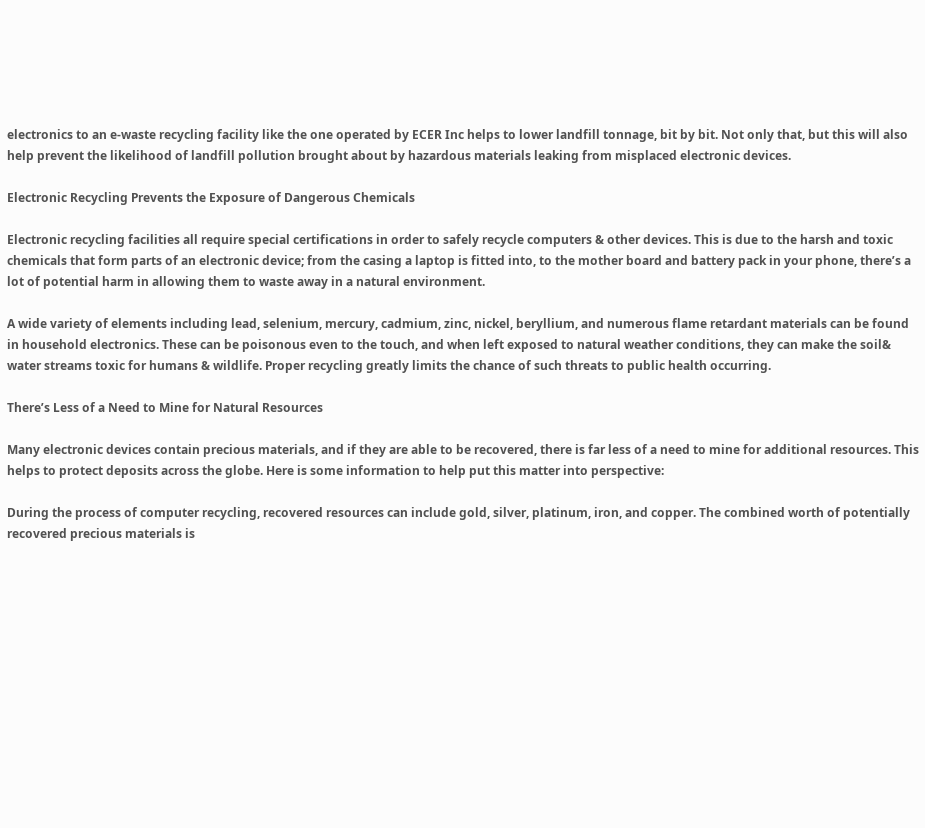electronics to an e-waste recycling facility like the one operated by ECER Inc helps to lower landfill tonnage, bit by bit. Not only that, but this will also help prevent the likelihood of landfill pollution brought about by hazardous materials leaking from misplaced electronic devices.

Electronic Recycling Prevents the Exposure of Dangerous Chemicals

Electronic recycling facilities all require special certifications in order to safely recycle computers & other devices. This is due to the harsh and toxic chemicals that form parts of an electronic device; from the casing a laptop is fitted into, to the mother board and battery pack in your phone, there’s a lot of potential harm in allowing them to waste away in a natural environment.

A wide variety of elements including lead, selenium, mercury, cadmium, zinc, nickel, beryllium, and numerous flame retardant materials can be found in household electronics. These can be poisonous even to the touch, and when left exposed to natural weather conditions, they can make the soil& water streams toxic for humans & wildlife. Proper recycling greatly limits the chance of such threats to public health occurring.

There’s Less of a Need to Mine for Natural Resources

Many electronic devices contain precious materials, and if they are able to be recovered, there is far less of a need to mine for additional resources. This helps to protect deposits across the globe. Here is some information to help put this matter into perspective:

During the process of computer recycling, recovered resources can include gold, silver, platinum, iron, and copper. The combined worth of potentially recovered precious materials is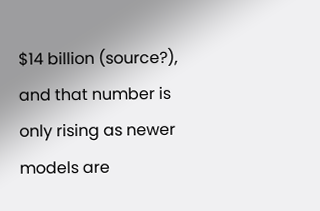$14 billion (source?), and that number is only rising as newer models are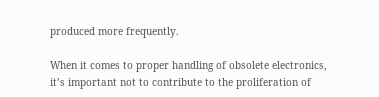produced more frequently.

When it comes to proper handling of obsolete electronics, it’s important not to contribute to the proliferation of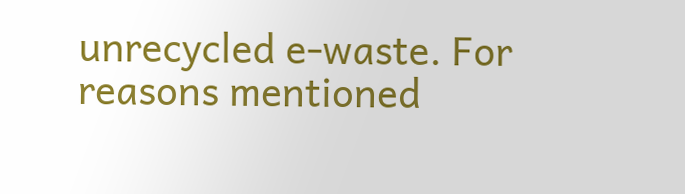unrecycled e-waste. For reasons mentioned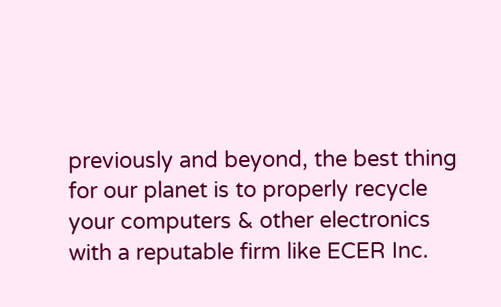previously and beyond, the best thing for our planet is to properly recycle your computers & other electronics with a reputable firm like ECER Inc.